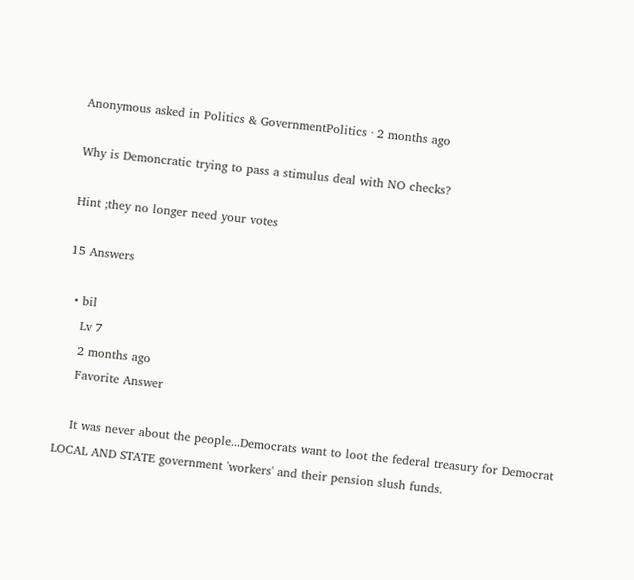Anonymous asked in Politics & GovernmentPolitics · 2 months ago

Why is Demoncratic trying to pass a stimulus deal with NO checks?

Hint ;they no longer need your votes

15 Answers

  • bil
    Lv 7
    2 months ago
    Favorite Answer

    It was never about the people...Democrats want to loot the federal treasury for Democrat LOCAL AND STATE government 'workers' and their pension slush funds.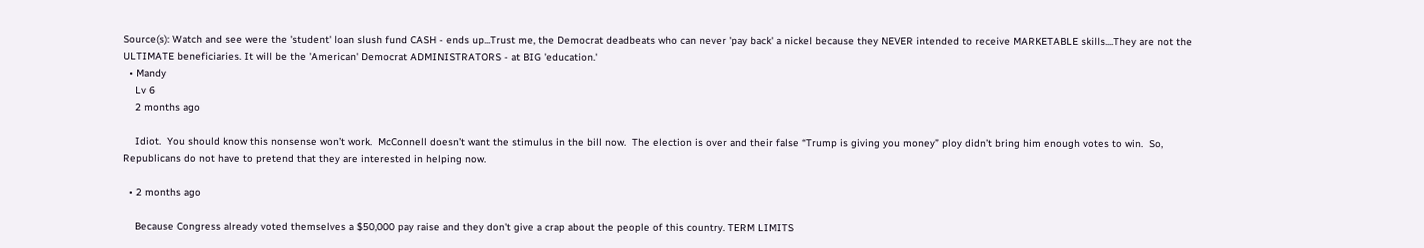Source(s): Watch and see were the 'student' loan slush fund CASH - ends up...Trust me, the Democrat deadbeats who can never 'pay back' a nickel because they NEVER intended to receive MARKETABLE skills....They are not the ULTIMATE beneficiaries. It will be the 'American' Democrat ADMINISTRATORS - at BIG 'education.'
  • Mandy
    Lv 6
    2 months ago

    Idiot.  You should know this nonsense won’t work.  McConnell doesn’t want the stimulus in the bill now.  The election is over and their false “Trump is giving you money” ploy didn’t bring him enough votes to win.  So, Republicans do not have to pretend that they are interested in helping now.

  • 2 months ago

    Because Congress already voted themselves a $50,000 pay raise and they don't give a crap about the people of this country. TERM LIMITS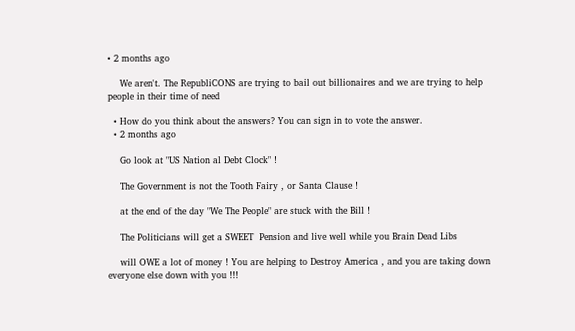• 2 months ago

    We aren't. The RepubliCONS are trying to bail out billionaires and we are trying to help people in their time of need

  • How do you think about the answers? You can sign in to vote the answer.
  • 2 months ago

    Go look at "US Nation al Debt Clock" !

    The Government is not the Tooth Fairy , or Santa Clause !

    at the end of the day "We The People" are stuck with the Bill !

    The Politicians will get a SWEET  Pension and live well while you Brain Dead Libs

    will OWE a lot of money ! You are helping to Destroy America , and you are taking down everyone else down with you !!!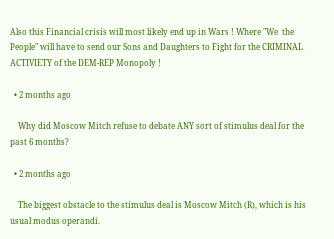Also this Financial crisis will most likely end up in Wars ! Where "We  the People" will have to send our Sons and Daughters to Fight for the CRIMINAL ACTIVIETY of the DEM-REP Monopoly !

  • 2 months ago

    Why did Moscow Mitch refuse to debate ANY sort of stimulus deal for the past 6 months?

  • 2 months ago

    The biggest obstacle to the stimulus deal is Moscow Mitch (R), which is his usual modus operandi.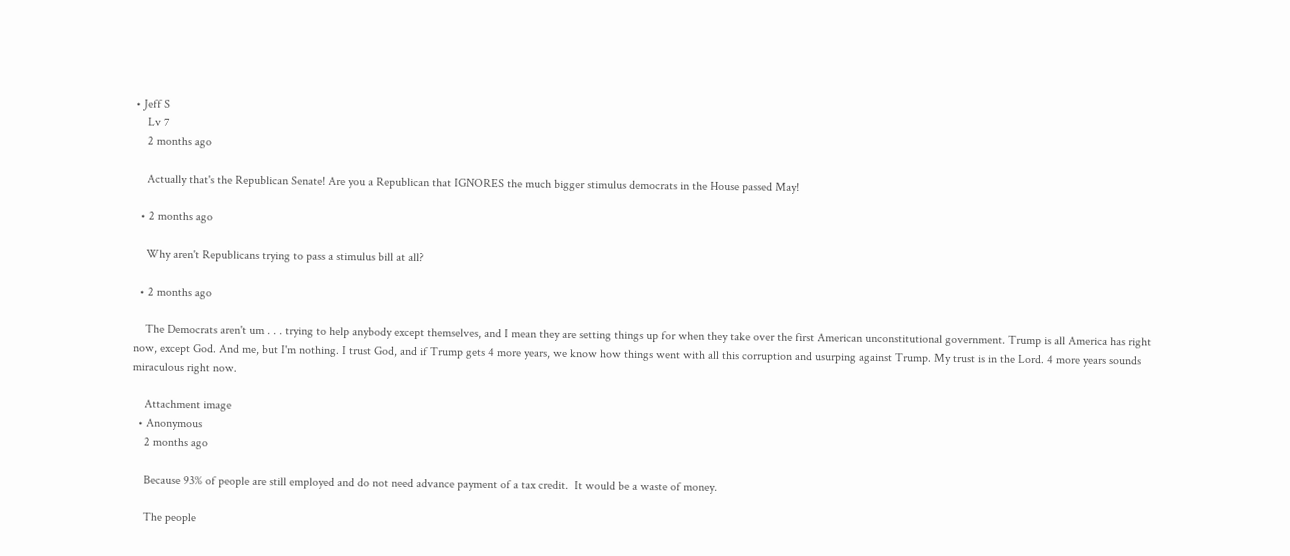• Jeff S
    Lv 7
    2 months ago

    Actually that's the Republican Senate! Are you a Republican that IGNORES the much bigger stimulus democrats in the House passed May!

  • 2 months ago

    Why aren't Republicans trying to pass a stimulus bill at all?

  • 2 months ago

    The Democrats aren't um . . . trying to help anybody except themselves, and I mean they are setting things up for when they take over the first American unconstitutional government. Trump is all America has right now, except God. And me, but I'm nothing. I trust God, and if Trump gets 4 more years, we know how things went with all this corruption and usurping against Trump. My trust is in the Lord. 4 more years sounds miraculous right now.

    Attachment image
  • Anonymous
    2 months ago

    Because 93% of people are still employed and do not need advance payment of a tax credit.  It would be a waste of money.

    The people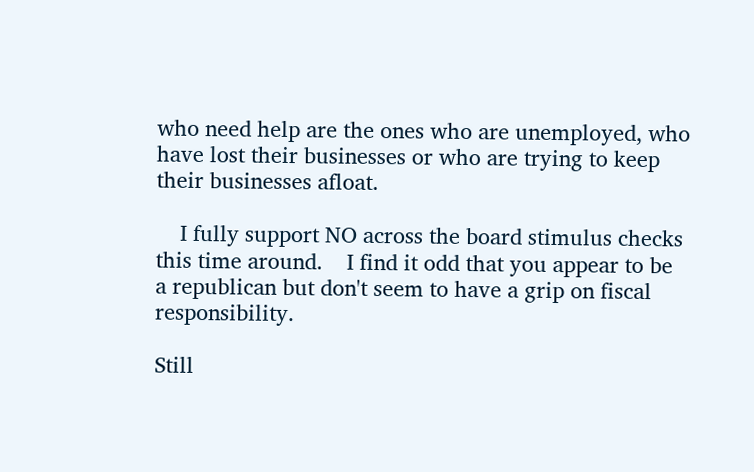who need help are the ones who are unemployed, who have lost their businesses or who are trying to keep their businesses afloat.

    I fully support NO across the board stimulus checks this time around.    I find it odd that you appear to be a republican but don't seem to have a grip on fiscal responsibility.

Still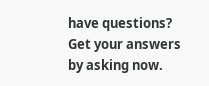have questions? Get your answers by asking now.